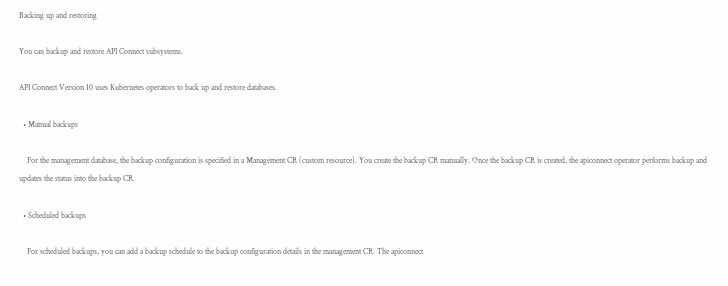Backing up and restoring

You can backup and restore API Connect subsystems.

API Connect Version 10 uses Kubernetes operators to back up and restore databases.

  • Manual backups

    For the management database, the backup configuration is specified in a Management CR (custom resource). You create the backup CR manually. Once the backup CR is created, the apiconnect operator performs backup and updates the status into the backup CR.

  • Scheduled backups

    For scheduled backups, you can add a backup schedule to the backup configuration details in the management CR. The apiconnect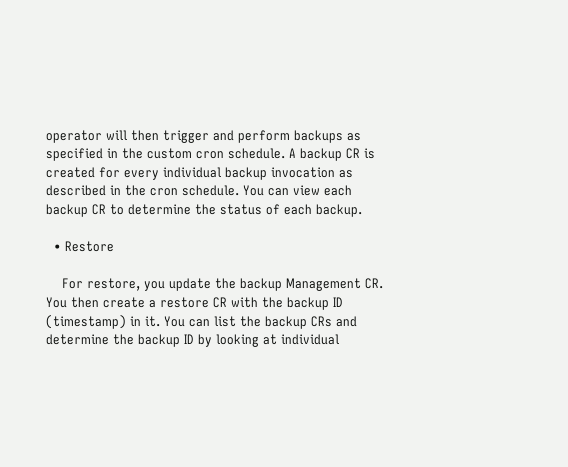operator will then trigger and perform backups as specified in the custom cron schedule. A backup CR is created for every individual backup invocation as described in the cron schedule. You can view each backup CR to determine the status of each backup.

  • Restore

    For restore, you update the backup Management CR. You then create a restore CR with the backup ID (timestamp) in it. You can list the backup CRs and determine the backup ID by looking at individual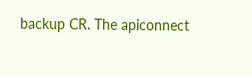backup CR. The apiconnect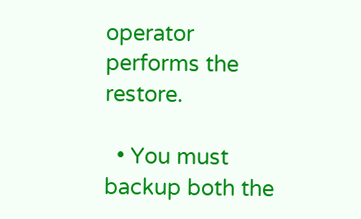operator performs the restore.

  • You must backup both the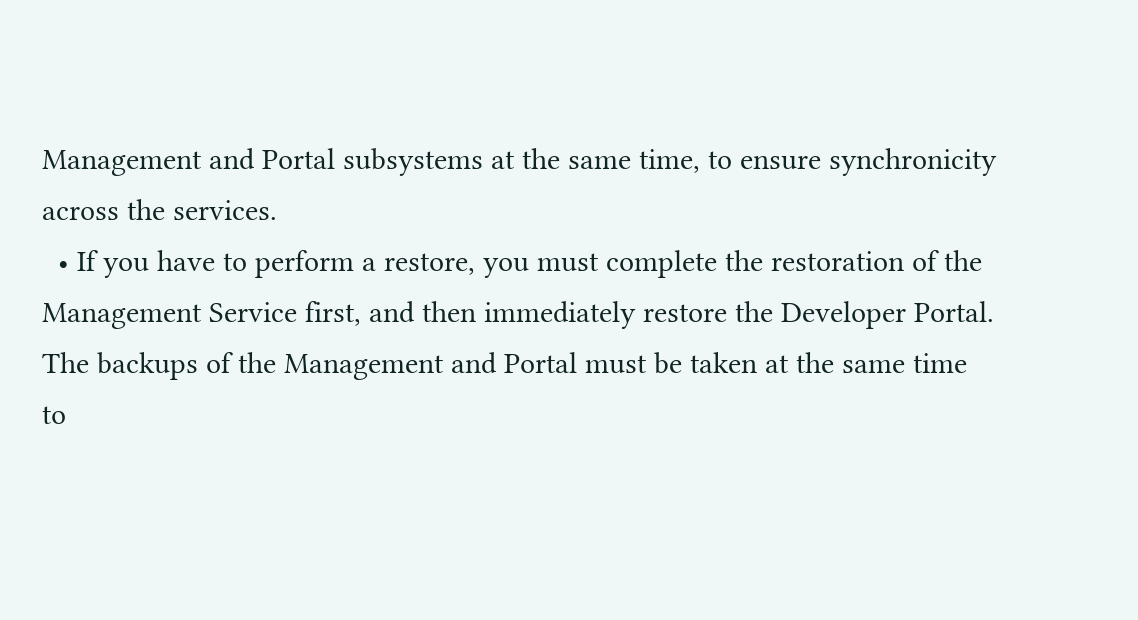Management and Portal subsystems at the same time, to ensure synchronicity across the services.
  • If you have to perform a restore, you must complete the restoration of the Management Service first, and then immediately restore the Developer Portal. The backups of the Management and Portal must be taken at the same time to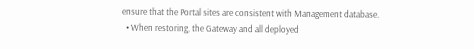ensure that the Portal sites are consistent with Management database.
  • When restoring, the Gateway and all deployed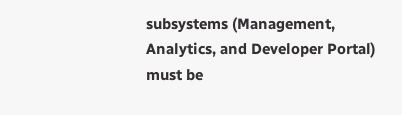subsystems (Management, Analytics, and Developer Portal) must be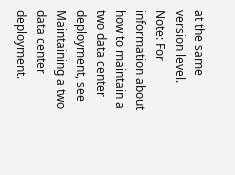at the same version level.
Note: For information about how to maintain a two data center deployment, see Maintaining a two data center deployment.